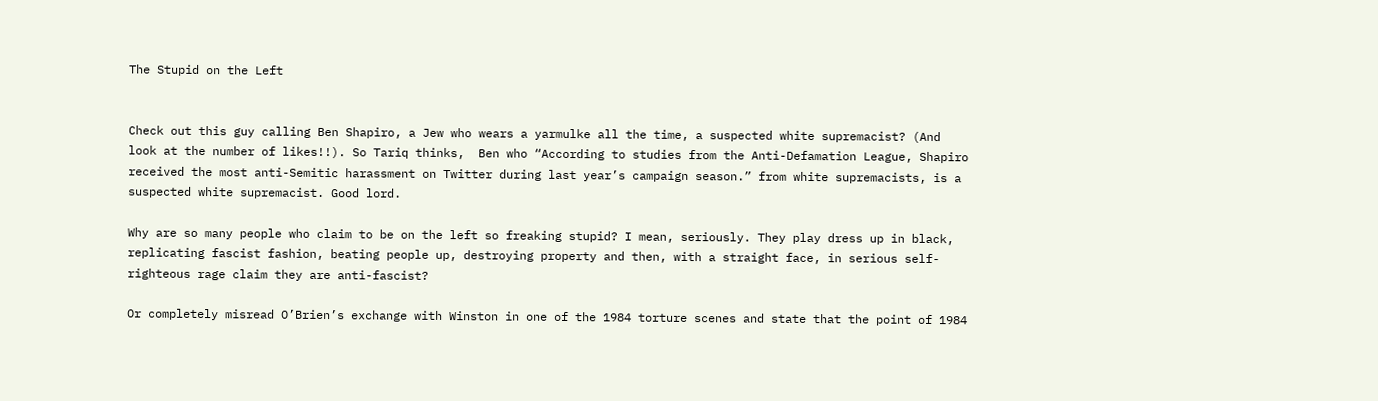The Stupid on the Left


Check out this guy calling Ben Shapiro, a Jew who wears a yarmulke all the time, a suspected white supremacist? (And look at the number of likes!!). So Tariq thinks,  Ben who “According to studies from the Anti-Defamation League, Shapiro received the most anti-Semitic harassment on Twitter during last year’s campaign season.” from white supremacists, is a suspected white supremacist. Good lord.

Why are so many people who claim to be on the left so freaking stupid? I mean, seriously. They play dress up in black, replicating fascist fashion, beating people up, destroying property and then, with a straight face, in serious self-righteous rage claim they are anti-fascist?

Or completely misread O’Brien’s exchange with Winston in one of the 1984 torture scenes and state that the point of 1984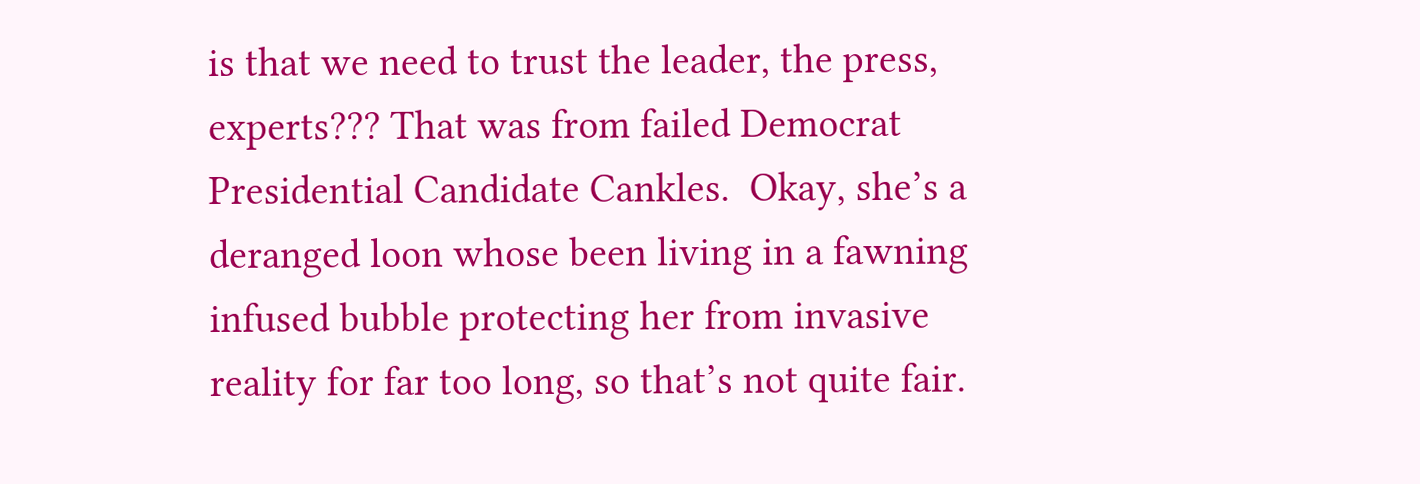is that we need to trust the leader, the press, experts??? That was from failed Democrat Presidential Candidate Cankles.  Okay, she’s a deranged loon whose been living in a fawning infused bubble protecting her from invasive reality for far too long, so that’s not quite fair.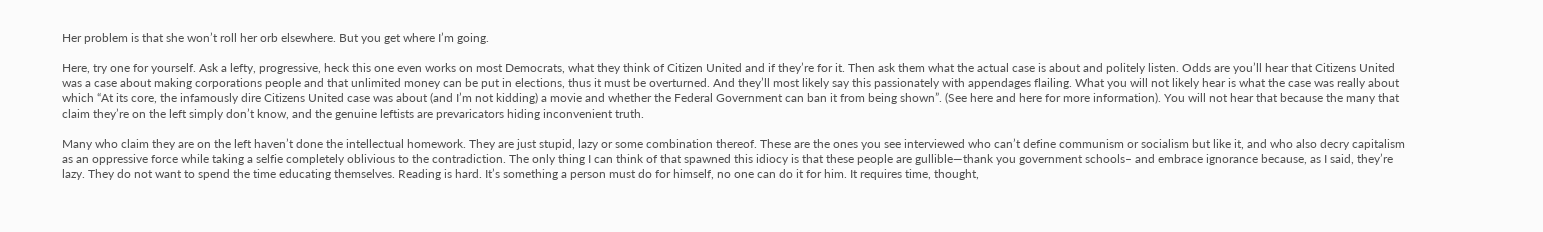Her problem is that she won’t roll her orb elsewhere. But you get where I’m going.

Here, try one for yourself. Ask a lefty, progressive, heck this one even works on most Democrats, what they think of Citizen United and if they’re for it. Then ask them what the actual case is about and politely listen. Odds are you’ll hear that Citizens United was a case about making corporations people and that unlimited money can be put in elections, thus it must be overturned. And they’ll most likely say this passionately with appendages flailing. What you will not likely hear is what the case was really about which “At its core, the infamously dire Citizens United case was about (and I’m not kidding) a movie and whether the Federal Government can ban it from being shown”. (See here and here for more information). You will not hear that because the many that claim they’re on the left simply don’t know, and the genuine leftists are prevaricators hiding inconvenient truth.

Many who claim they are on the left haven’t done the intellectual homework. They are just stupid, lazy or some combination thereof. These are the ones you see interviewed who can’t define communism or socialism but like it, and who also decry capitalism as an oppressive force while taking a selfie completely oblivious to the contradiction. The only thing I can think of that spawned this idiocy is that these people are gullible—thank you government schools– and embrace ignorance because, as I said, they’re lazy. They do not want to spend the time educating themselves. Reading is hard. It’s something a person must do for himself, no one can do it for him. It requires time, thought,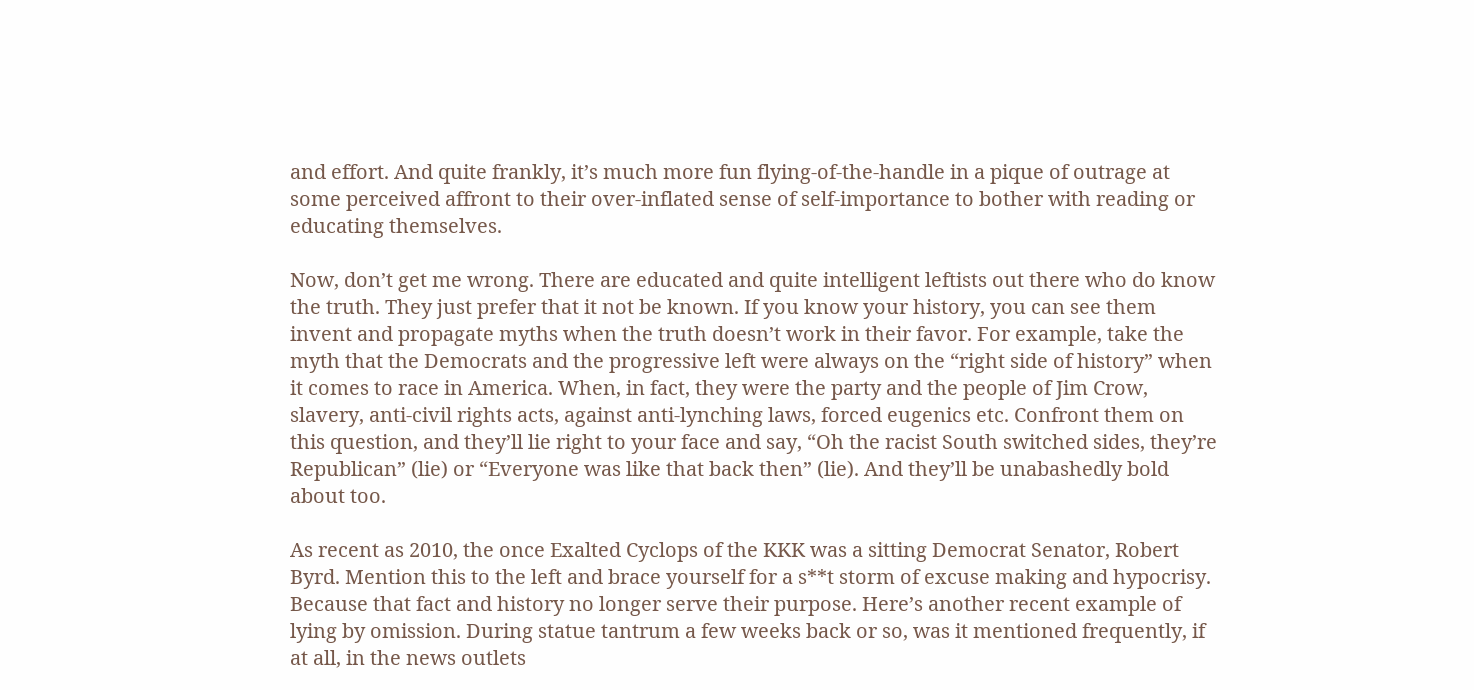and effort. And quite frankly, it’s much more fun flying-of-the-handle in a pique of outrage at some perceived affront to their over-inflated sense of self-importance to bother with reading or educating themselves.

Now, don’t get me wrong. There are educated and quite intelligent leftists out there who do know the truth. They just prefer that it not be known. If you know your history, you can see them invent and propagate myths when the truth doesn’t work in their favor. For example, take the myth that the Democrats and the progressive left were always on the “right side of history” when it comes to race in America. When, in fact, they were the party and the people of Jim Crow, slavery, anti-civil rights acts, against anti-lynching laws, forced eugenics etc. Confront them on this question, and they’ll lie right to your face and say, “Oh the racist South switched sides, they’re Republican” (lie) or “Everyone was like that back then” (lie). And they’ll be unabashedly bold about too.

As recent as 2010, the once Exalted Cyclops of the KKK was a sitting Democrat Senator, Robert Byrd. Mention this to the left and brace yourself for a s**t storm of excuse making and hypocrisy. Because that fact and history no longer serve their purpose. Here’s another recent example of lying by omission. During statue tantrum a few weeks back or so, was it mentioned frequently, if at all, in the news outlets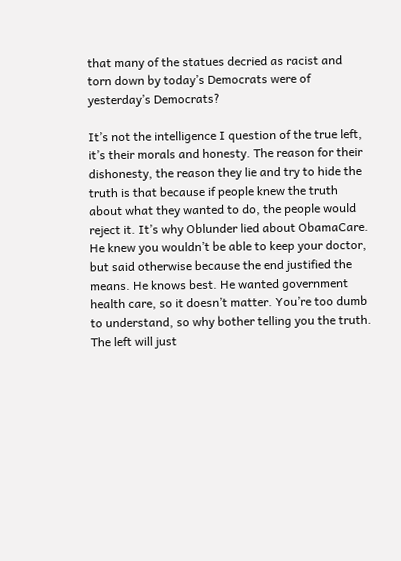that many of the statues decried as racist and torn down by today’s Democrats were of yesterday’s Democrats?

It’s not the intelligence I question of the true left, it’s their morals and honesty. The reason for their dishonesty, the reason they lie and try to hide the truth is that because if people knew the truth about what they wanted to do, the people would reject it. It’s why Oblunder lied about ObamaCare. He knew you wouldn’t be able to keep your doctor, but said otherwise because the end justified the means. He knows best. He wanted government health care, so it doesn’t matter. You’re too dumb to understand, so why bother telling you the truth. The left will just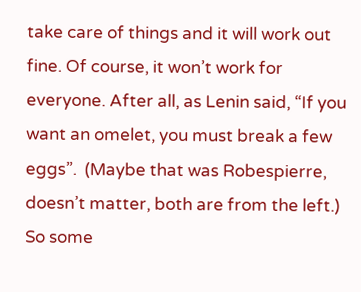take care of things and it will work out fine. Of course, it won’t work for everyone. After all, as Lenin said, “If you want an omelet, you must break a few eggs”.  (Maybe that was Robespierre, doesn’t matter, both are from the left.)  So some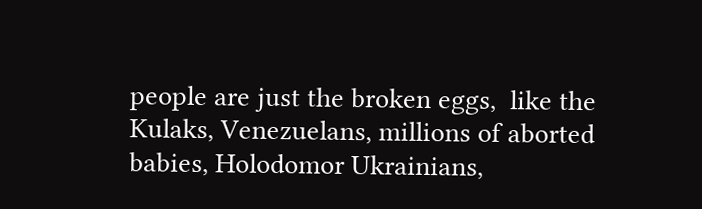people are just the broken eggs,  like the Kulaks, Venezuelans, millions of aborted babies, Holodomor Ukrainians,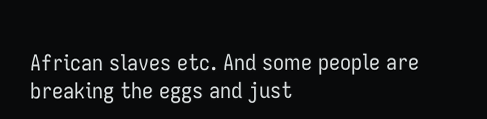African slaves etc. And some people are breaking the eggs and just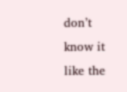don’t know it like the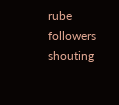rube followers shouting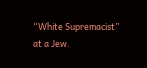“White Supremacist” at a Jew.